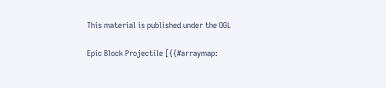This material is published under the OGL

Epic Block Projectile [{{#arraymap: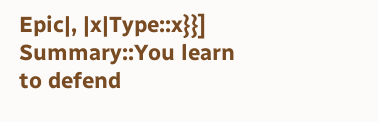Epic|, |x|Type::x}}] Summary::You learn to defend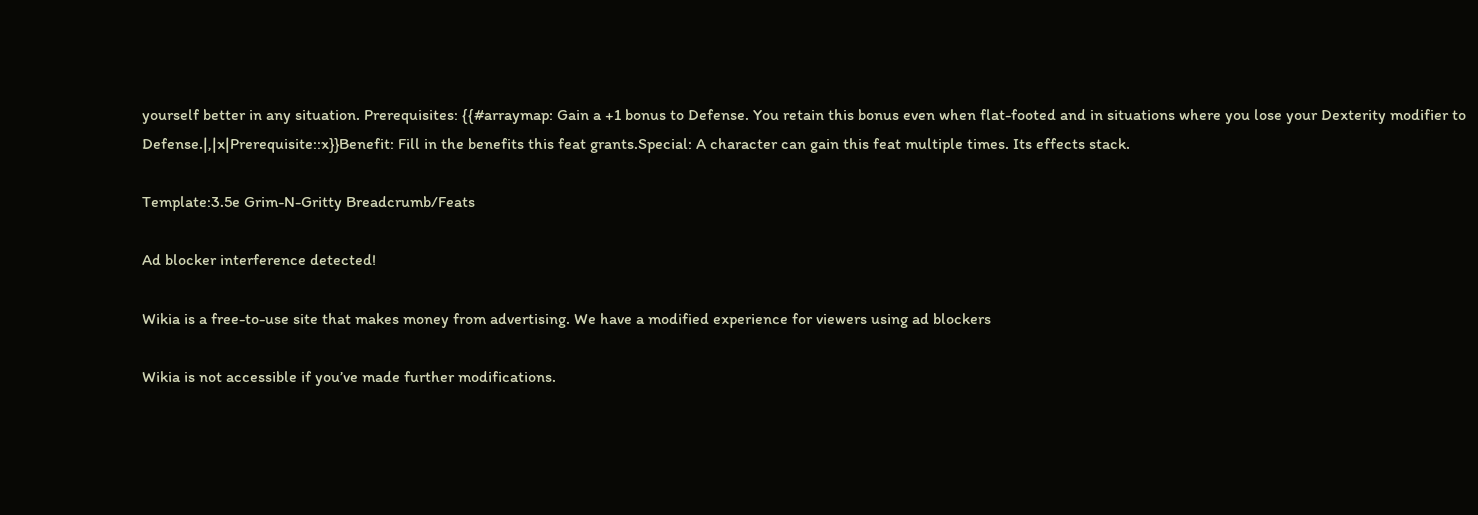yourself better in any situation. Prerequisites: {{#arraymap: Gain a +1 bonus to Defense. You retain this bonus even when flat-footed and in situations where you lose your Dexterity modifier to Defense.|,|x|Prerequisite::x}}Benefit: Fill in the benefits this feat grants.Special: A character can gain this feat multiple times. Its effects stack.

Template:3.5e Grim-N-Gritty Breadcrumb/Feats

Ad blocker interference detected!

Wikia is a free-to-use site that makes money from advertising. We have a modified experience for viewers using ad blockers

Wikia is not accessible if you’ve made further modifications.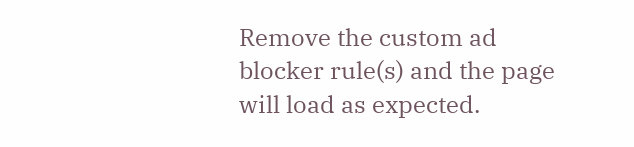Remove the custom ad blocker rule(s) and the page will load as expected.